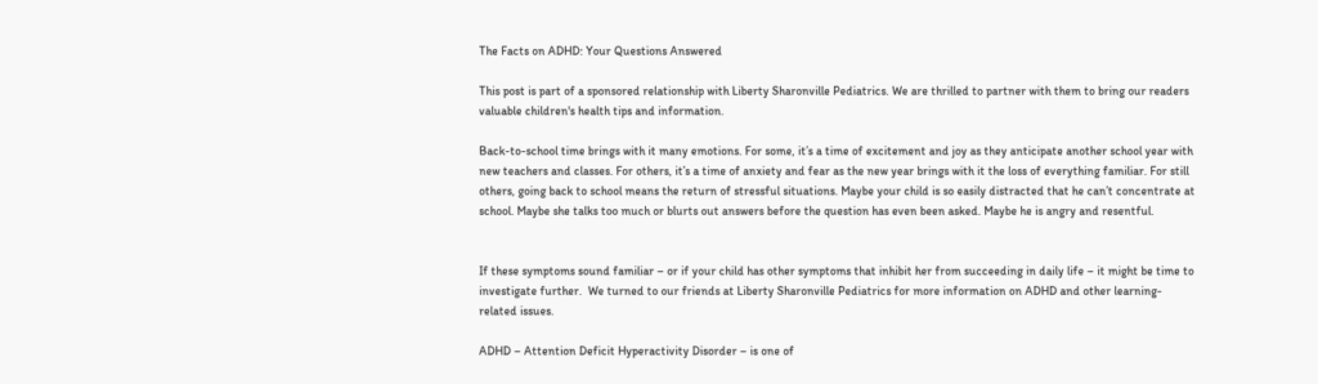The Facts on ADHD: Your Questions Answered

This post is part of a sponsored relationship with Liberty Sharonville Pediatrics. We are thrilled to partner with them to bring our readers valuable children's health tips and information.

Back-to-school time brings with it many emotions. For some, it’s a time of excitement and joy as they anticipate another school year with new teachers and classes. For others, it’s a time of anxiety and fear as the new year brings with it the loss of everything familiar. For still others, going back to school means the return of stressful situations. Maybe your child is so easily distracted that he can’t concentrate at school. Maybe she talks too much or blurts out answers before the question has even been asked. Maybe he is angry and resentful.


If these symptoms sound familiar – or if your child has other symptoms that inhibit her from succeeding in daily life – it might be time to investigate further.  We turned to our friends at Liberty Sharonville Pediatrics for more information on ADHD and other learning-related issues.

ADHD – Attention Deficit Hyperactivity Disorder – is one of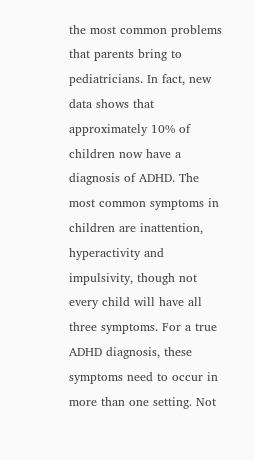the most common problems that parents bring to pediatricians. In fact, new data shows that approximately 10% of children now have a diagnosis of ADHD. The most common symptoms in children are inattention, hyperactivity and impulsivity, though not every child will have all three symptoms. For a true ADHD diagnosis, these symptoms need to occur in more than one setting. Not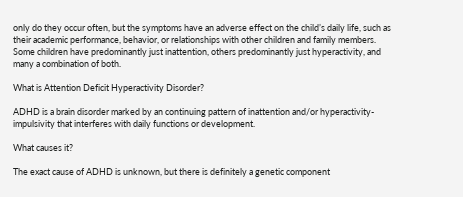only do they occur often, but the symptoms have an adverse effect on the child’s daily life, such as their academic performance, behavior, or relationships with other children and family members. Some children have predominantly just inattention, others predominantly just hyperactivity, and many a combination of both.

What is Attention Deficit Hyperactivity Disorder?

ADHD is a brain disorder marked by an continuing pattern of inattention and/or hyperactivity-impulsivity that interferes with daily functions or development.

What causes it?

The exact cause of ADHD is unknown, but there is definitely a genetic component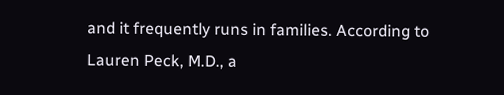and it frequently runs in families. According to Lauren Peck, M.D., a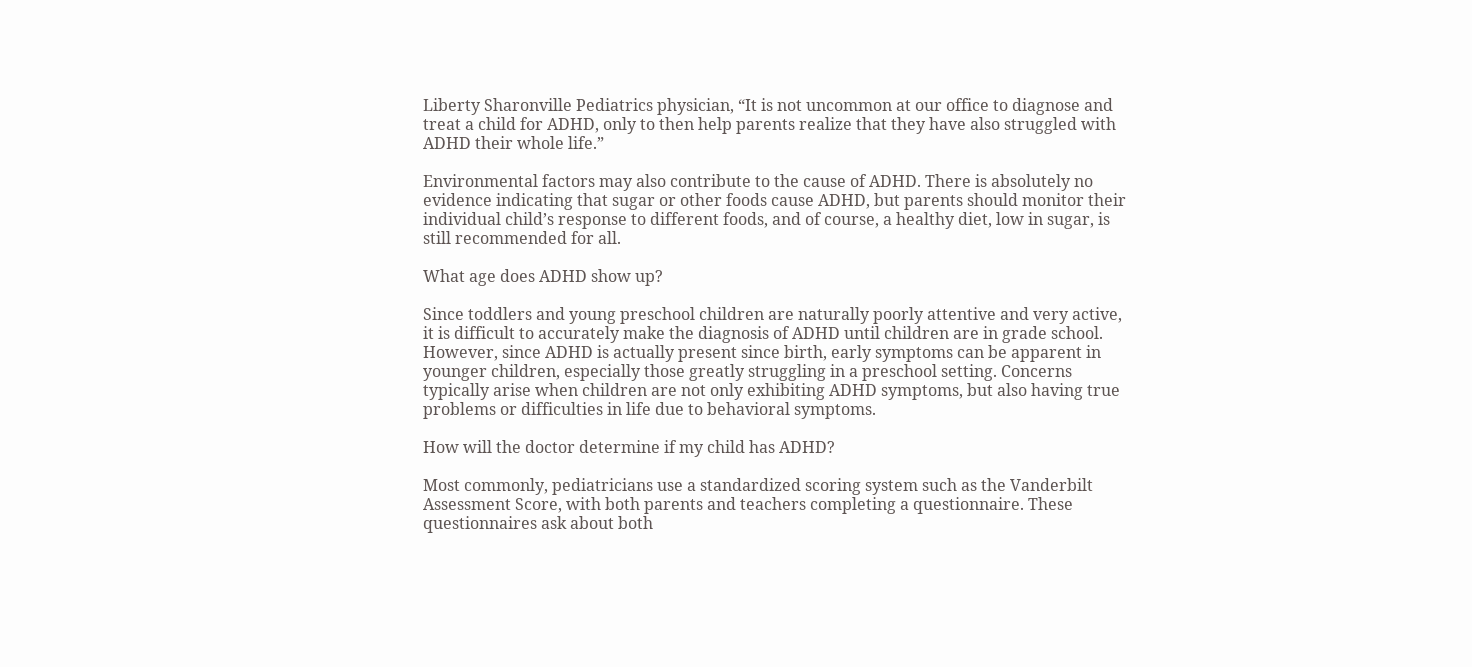Liberty Sharonville Pediatrics physician, “It is not uncommon at our office to diagnose and treat a child for ADHD, only to then help parents realize that they have also struggled with ADHD their whole life.”

Environmental factors may also contribute to the cause of ADHD. There is absolutely no evidence indicating that sugar or other foods cause ADHD, but parents should monitor their individual child’s response to different foods, and of course, a healthy diet, low in sugar, is still recommended for all.

What age does ADHD show up?

Since toddlers and young preschool children are naturally poorly attentive and very active, it is difficult to accurately make the diagnosis of ADHD until children are in grade school. However, since ADHD is actually present since birth, early symptoms can be apparent in younger children, especially those greatly struggling in a preschool setting. Concerns typically arise when children are not only exhibiting ADHD symptoms, but also having true problems or difficulties in life due to behavioral symptoms.

How will the doctor determine if my child has ADHD?

Most commonly, pediatricians use a standardized scoring system such as the Vanderbilt Assessment Score, with both parents and teachers completing a questionnaire. These questionnaires ask about both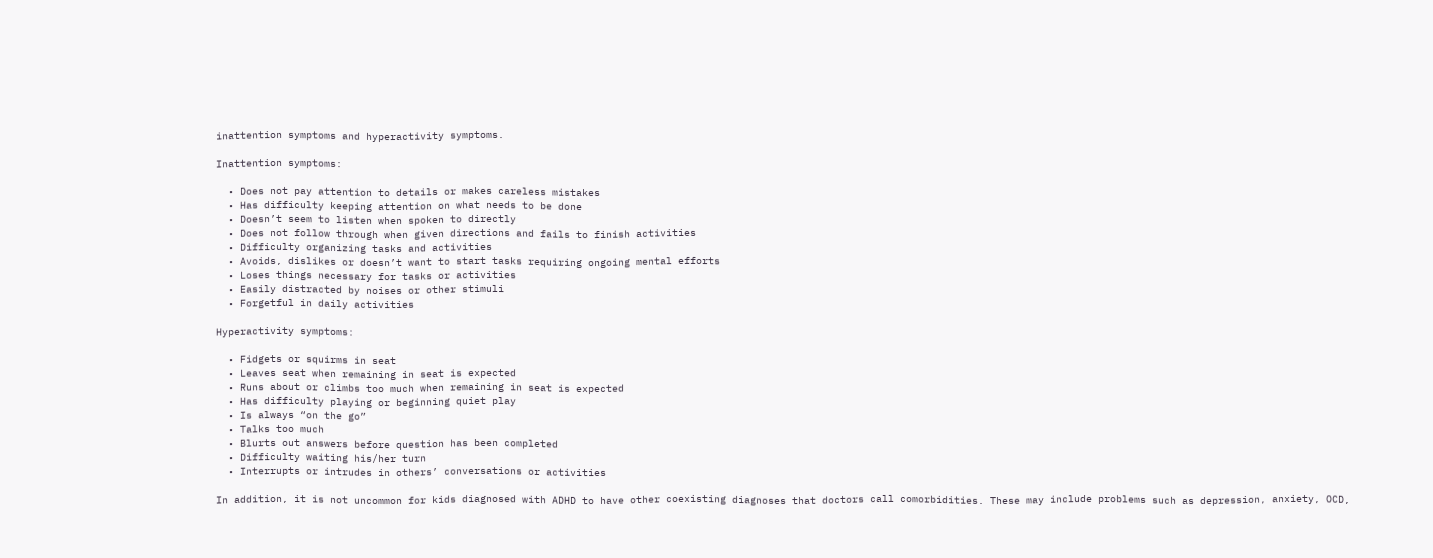inattention symptoms and hyperactivity symptoms.

Inattention symptoms:

  • Does not pay attention to details or makes careless mistakes
  • Has difficulty keeping attention on what needs to be done
  • Doesn’t seem to listen when spoken to directly
  • Does not follow through when given directions and fails to finish activities
  • Difficulty organizing tasks and activities
  • Avoids, dislikes or doesn’t want to start tasks requiring ongoing mental efforts
  • Loses things necessary for tasks or activities
  • Easily distracted by noises or other stimuli
  • Forgetful in daily activities

Hyperactivity symptoms:

  • Fidgets or squirms in seat
  • Leaves seat when remaining in seat is expected
  • Runs about or climbs too much when remaining in seat is expected
  • Has difficulty playing or beginning quiet play
  • Is always “on the go”
  • Talks too much
  • Blurts out answers before question has been completed
  • Difficulty waiting his/her turn
  • Interrupts or intrudes in others’ conversations or activities

In addition, it is not uncommon for kids diagnosed with ADHD to have other coexisting diagnoses that doctors call comorbidities. These may include problems such as depression, anxiety, OCD,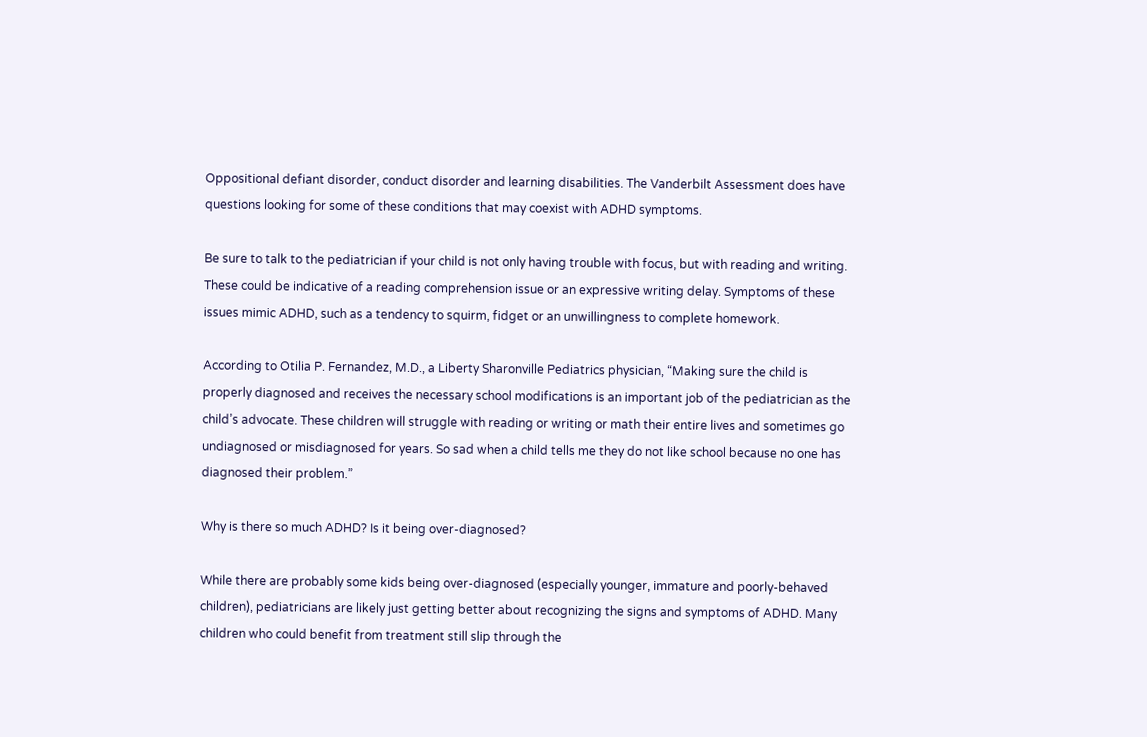Oppositional defiant disorder, conduct disorder and learning disabilities. The Vanderbilt Assessment does have questions looking for some of these conditions that may coexist with ADHD symptoms.

Be sure to talk to the pediatrician if your child is not only having trouble with focus, but with reading and writing. These could be indicative of a reading comprehension issue or an expressive writing delay. Symptoms of these issues mimic ADHD, such as a tendency to squirm, fidget or an unwillingness to complete homework.

According to Otilia P. Fernandez, M.D., a Liberty Sharonville Pediatrics physician, “Making sure the child is properly diagnosed and receives the necessary school modifications is an important job of the pediatrician as the child’s advocate. These children will struggle with reading or writing or math their entire lives and sometimes go undiagnosed or misdiagnosed for years. So sad when a child tells me they do not like school because no one has diagnosed their problem.”

Why is there so much ADHD? Is it being over-diagnosed?

While there are probably some kids being over-diagnosed (especially younger, immature and poorly-behaved children), pediatricians are likely just getting better about recognizing the signs and symptoms of ADHD. Many children who could benefit from treatment still slip through the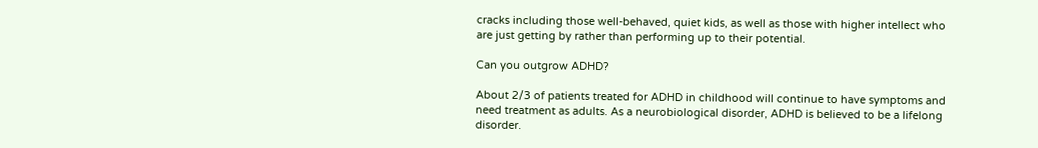cracks including those well-behaved, quiet kids, as well as those with higher intellect who are just getting by rather than performing up to their potential.

Can you outgrow ADHD?

About 2/3 of patients treated for ADHD in childhood will continue to have symptoms and need treatment as adults. As a neurobiological disorder, ADHD is believed to be a lifelong disorder.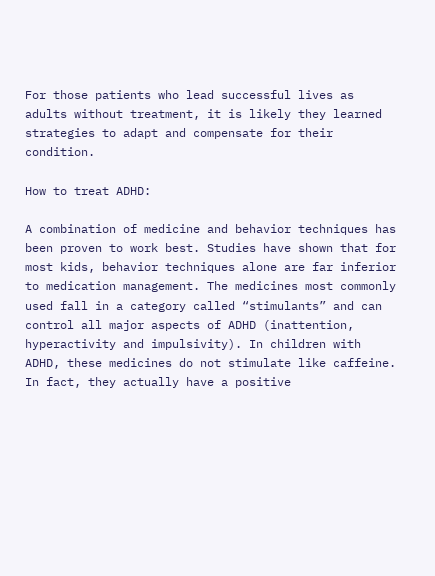For those patients who lead successful lives as adults without treatment, it is likely they learned strategies to adapt and compensate for their condition.

How to treat ADHD:

A combination of medicine and behavior techniques has been proven to work best. Studies have shown that for most kids, behavior techniques alone are far inferior to medication management. The medicines most commonly used fall in a category called “stimulants” and can control all major aspects of ADHD (inattention, hyperactivity and impulsivity). In children with ADHD, these medicines do not stimulate like caffeine. In fact, they actually have a positive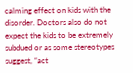calming effect on kids with the disorder. Doctors also do not expect the kids to be extremely subdued or as some stereotypes suggest, “act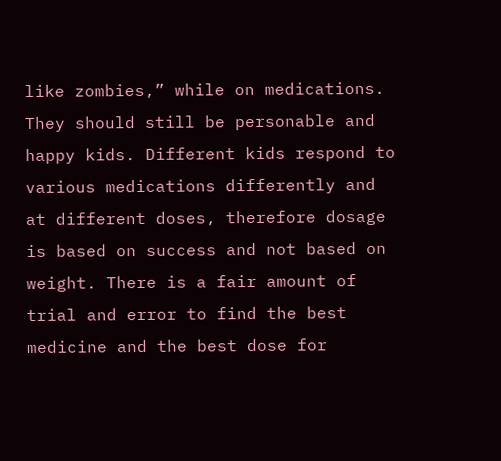like zombies,” while on medications. They should still be personable and happy kids. Different kids respond to various medications differently and at different doses, therefore dosage is based on success and not based on weight. There is a fair amount of trial and error to find the best medicine and the best dose for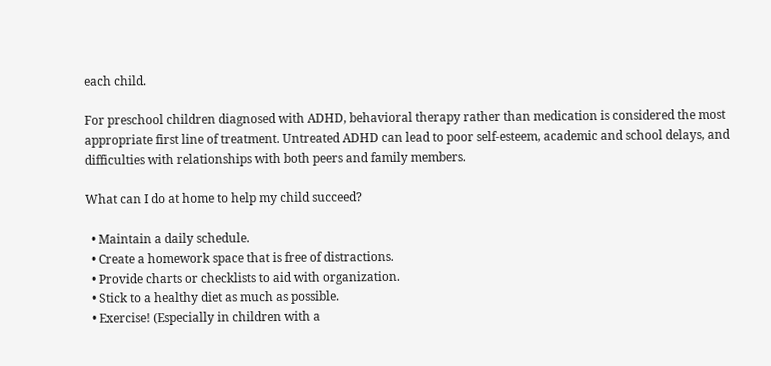each child.

For preschool children diagnosed with ADHD, behavioral therapy rather than medication is considered the most appropriate first line of treatment. Untreated ADHD can lead to poor self-esteem, academic and school delays, and difficulties with relationships with both peers and family members.

What can I do at home to help my child succeed?

  • Maintain a daily schedule.
  • Create a homework space that is free of distractions.
  • Provide charts or checklists to aid with organization.
  • Stick to a healthy diet as much as possible.
  • Exercise! (Especially in children with a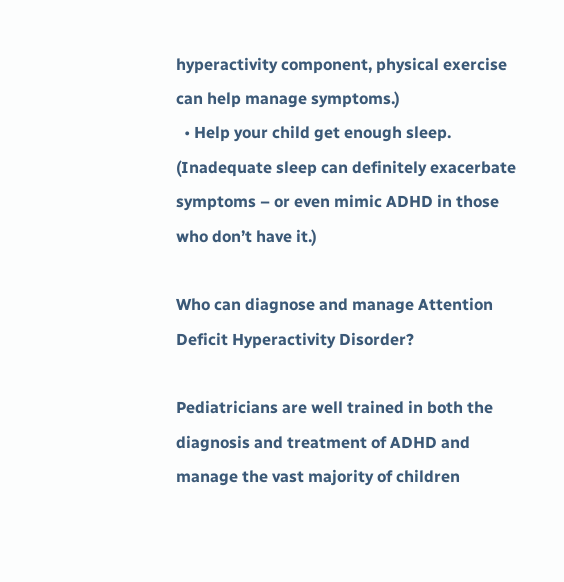hyperactivity component, physical exercise can help manage symptoms.)
  • Help your child get enough sleep. (Inadequate sleep can definitely exacerbate symptoms – or even mimic ADHD in those who don’t have it.)

Who can diagnose and manage Attention Deficit Hyperactivity Disorder?

Pediatricians are well trained in both the diagnosis and treatment of ADHD and manage the vast majority of children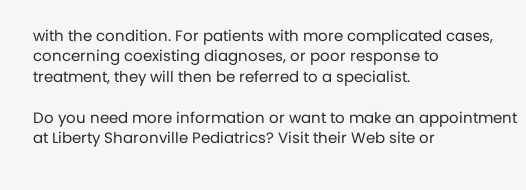with the condition. For patients with more complicated cases, concerning coexisting diagnoses, or poor response to treatment, they will then be referred to a specialist.

Do you need more information or want to make an appointment at Liberty Sharonville Pediatrics? Visit their Web site or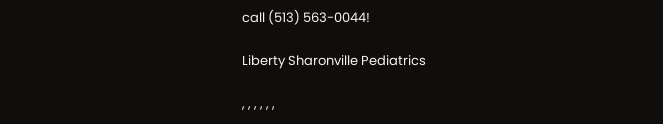call (513) 563-0044!

Liberty Sharonville Pediatrics

, , , , , ,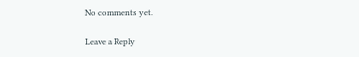No comments yet.

Leave a Reply